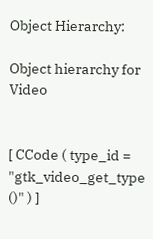Object Hierarchy:

Object hierarchy for Video


[ CCode ( type_id = "gtk_video_get_type ()" ) ]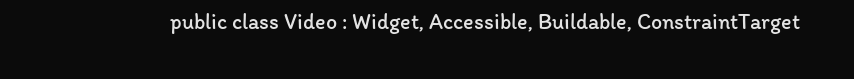public class Video : Widget, Accessible, Buildable, ConstraintTarget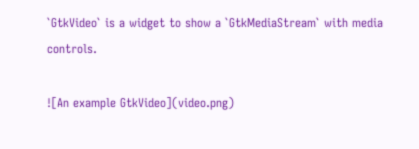`GtkVideo` is a widget to show a `GtkMediaStream` with media controls.

![An example GtkVideo](video.png)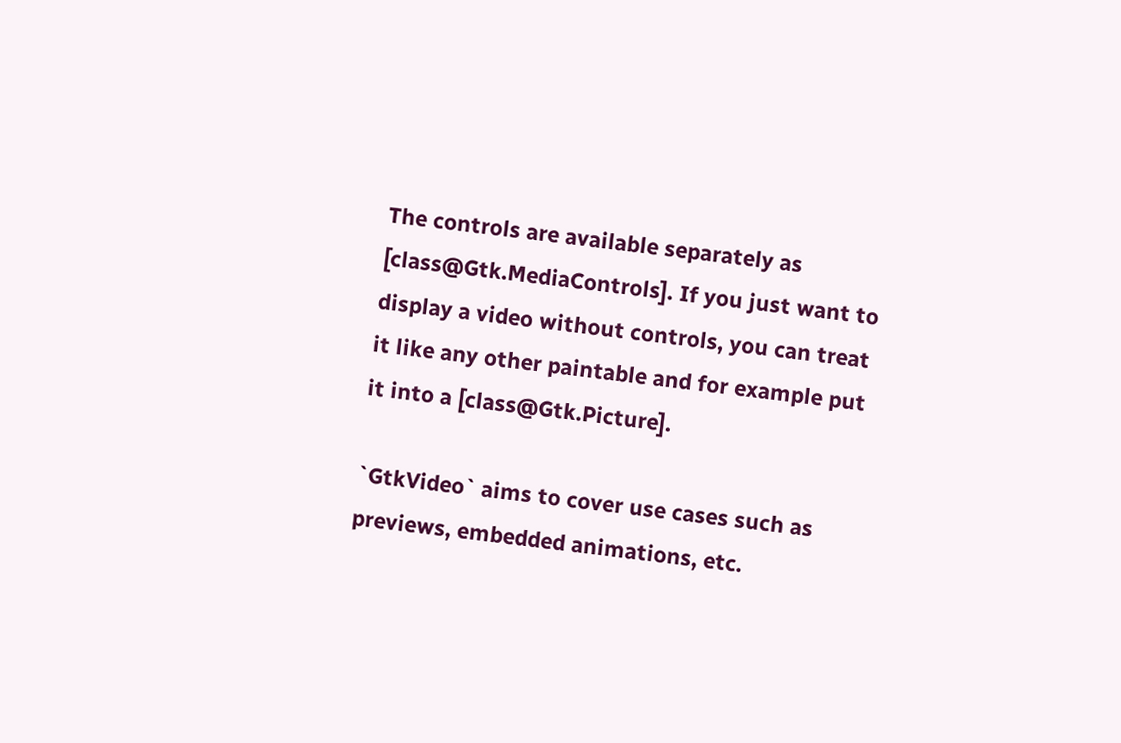The controls are available separately as [class@Gtk.MediaControls]. If you just want to display a video without controls, you can treat it like any other paintable and for example put it into a [class@Gtk.Picture].

`GtkVideo` aims to cover use cases such as previews, embedded animations, etc.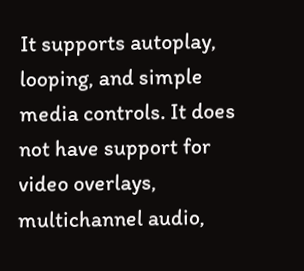It supports autoplay, looping, and simple media controls. It does not have support for video overlays, multichannel audio,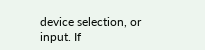device selection, or input. If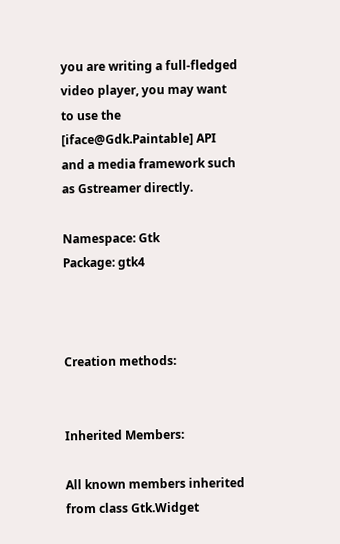you are writing a full-fledged video player, you may want to use the [iface@Gdk.Paintable] API and a media framework such as Gstreamer directly.

Namespace: Gtk
Package: gtk4



Creation methods:


Inherited Members:

All known members inherited from class Gtk.Widget